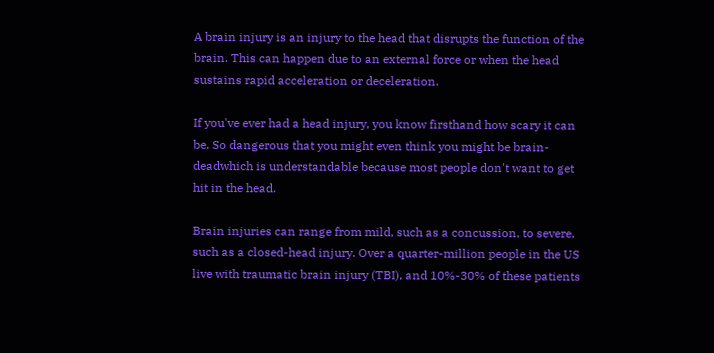A brain injury is an injury to the head that disrupts the function of the brain. This can happen due to an external force or when the head sustains rapid acceleration or deceleration.

If you've ever had a head injury, you know firsthand how scary it can be. So dangerous that you might even think you might be brain-deadwhich is understandable because most people don't want to get hit in the head.

Brain injuries can range from mild, such as a concussion, to severe, such as a closed-head injury. Over a quarter-million people in the US live with traumatic brain injury (TBI), and 10%-30% of these patients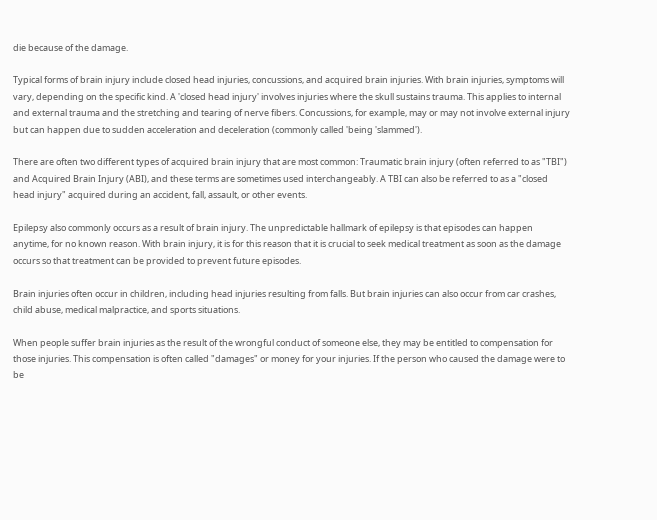die because of the damage.

Typical forms of brain injury include closed head injuries, concussions, and acquired brain injuries. With brain injuries, symptoms will vary, depending on the specific kind. A 'closed head injury' involves injuries where the skull sustains trauma. This applies to internal and external trauma and the stretching and tearing of nerve fibers. Concussions, for example, may or may not involve external injury but can happen due to sudden acceleration and deceleration (commonly called 'being 'slammed').

There are often two different types of acquired brain injury that are most common: Traumatic brain injury (often referred to as "TBI") and Acquired Brain Injury (ABI), and these terms are sometimes used interchangeably. A TBI can also be referred to as a "closed head injury" acquired during an accident, fall, assault, or other events.

Epilepsy also commonly occurs as a result of brain injury. The unpredictable hallmark of epilepsy is that episodes can happen anytime, for no known reason. With brain injury, it is for this reason that it is crucial to seek medical treatment as soon as the damage occurs so that treatment can be provided to prevent future episodes.

Brain injuries often occur in children, including head injuries resulting from falls. But brain injuries can also occur from car crashes, child abuse, medical malpractice, and sports situations.

When people suffer brain injuries as the result of the wrongful conduct of someone else, they may be entitled to compensation for those injuries. This compensation is often called "damages" or money for your injuries. If the person who caused the damage were to be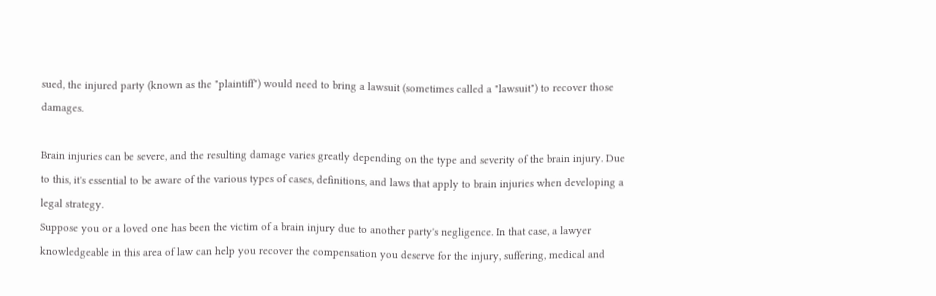sued, the injured party (known as the "plaintiff") would need to bring a lawsuit (sometimes called a "lawsuit") to recover those damages.

Brain injuries can be severe, and the resulting damage varies greatly depending on the type and severity of the brain injury. Due to this, it's essential to be aware of the various types of cases, definitions, and laws that apply to brain injuries when developing a legal strategy.
Suppose you or a loved one has been the victim of a brain injury due to another party's negligence. In that case, a lawyer knowledgeable in this area of law can help you recover the compensation you deserve for the injury, suffering, medical and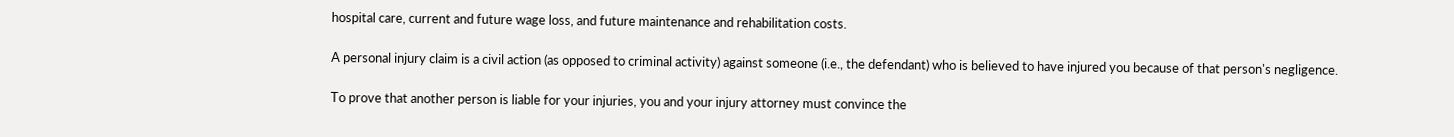hospital care, current and future wage loss, and future maintenance and rehabilitation costs.

A personal injury claim is a civil action (as opposed to criminal activity) against someone (i.e., the defendant) who is believed to have injured you because of that person's negligence.

To prove that another person is liable for your injuries, you and your injury attorney must convince the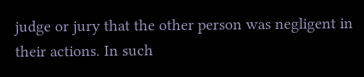judge or jury that the other person was negligent in their actions. In such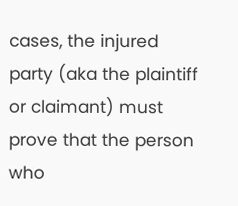cases, the injured party (aka the plaintiff or claimant) must prove that the person who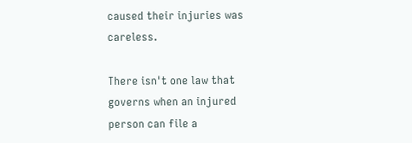caused their injuries was careless.

There isn't one law that governs when an injured person can file a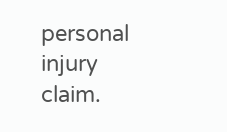personal injury claim.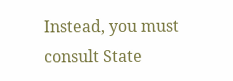Instead, you must consult State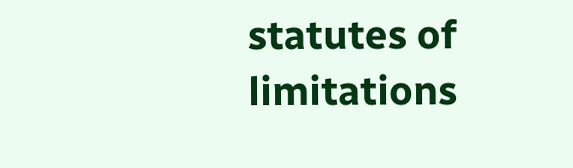statutes of limitations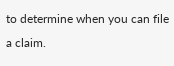to determine when you can file a claim.